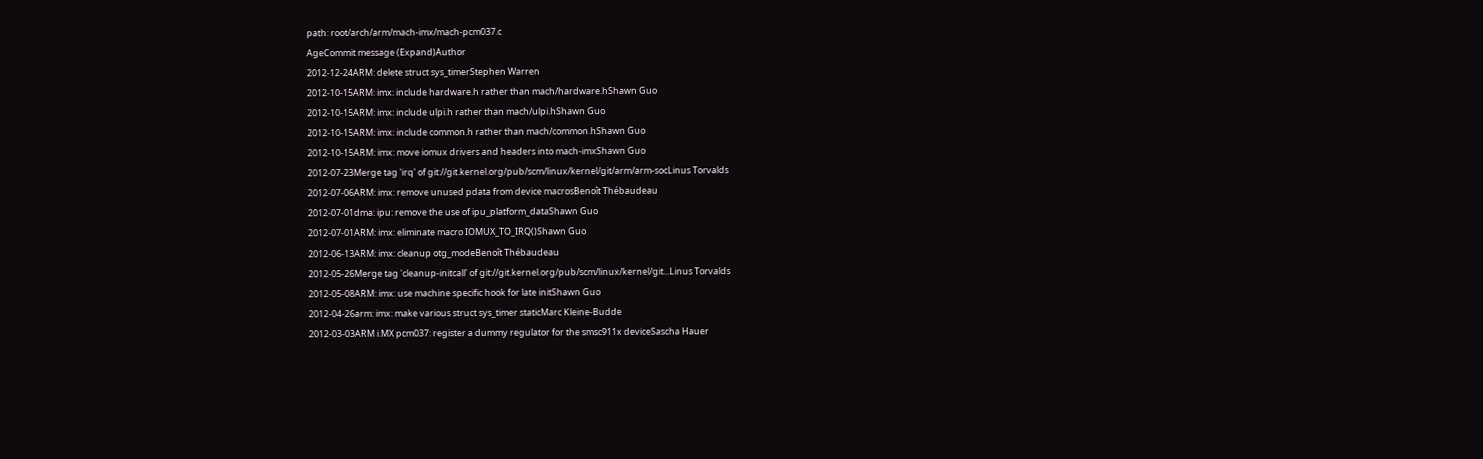path: root/arch/arm/mach-imx/mach-pcm037.c
AgeCommit message (Expand)Author
2012-12-24ARM: delete struct sys_timerStephen Warren
2012-10-15ARM: imx: include hardware.h rather than mach/hardware.hShawn Guo
2012-10-15ARM: imx: include ulpi.h rather than mach/ulpi.hShawn Guo
2012-10-15ARM: imx: include common.h rather than mach/common.hShawn Guo
2012-10-15ARM: imx: move iomux drivers and headers into mach-imxShawn Guo
2012-07-23Merge tag 'irq' of git://git.kernel.org/pub/scm/linux/kernel/git/arm/arm-socLinus Torvalds
2012-07-06ARM: imx: remove unused pdata from device macrosBenoît Thébaudeau
2012-07-01dma: ipu: remove the use of ipu_platform_dataShawn Guo
2012-07-01ARM: imx: eliminate macro IOMUX_TO_IRQ()Shawn Guo
2012-06-13ARM: imx: cleanup otg_modeBenoît Thébaudeau
2012-05-26Merge tag 'cleanup-initcall' of git://git.kernel.org/pub/scm/linux/kernel/git...Linus Torvalds
2012-05-08ARM: imx: use machine specific hook for late initShawn Guo
2012-04-26arm: imx: make various struct sys_timer staticMarc Kleine-Budde
2012-03-03ARM i.MX pcm037: register a dummy regulator for the smsc911x deviceSascha Hauer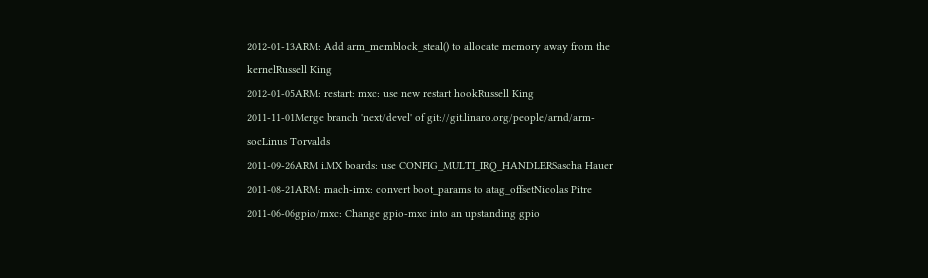2012-01-13ARM: Add arm_memblock_steal() to allocate memory away from the kernelRussell King
2012-01-05ARM: restart: mxc: use new restart hookRussell King
2011-11-01Merge branch 'next/devel' of git://git.linaro.org/people/arnd/arm-socLinus Torvalds
2011-09-26ARM i.MX boards: use CONFIG_MULTI_IRQ_HANDLERSascha Hauer
2011-08-21ARM: mach-imx: convert boot_params to atag_offsetNicolas Pitre
2011-06-06gpio/mxc: Change gpio-mxc into an upstanding gpio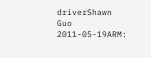driverShawn Guo
2011-05-19ARM: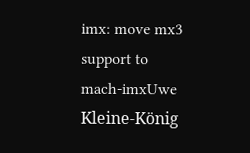imx: move mx3 support to mach-imxUwe Kleine-König